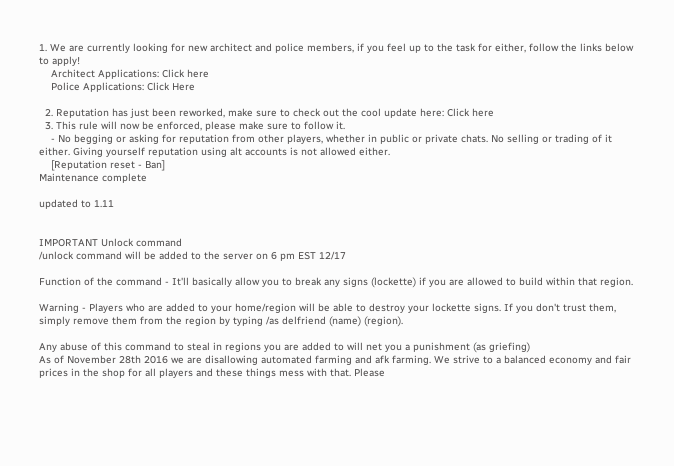1. We are currently looking for new architect and police members, if you feel up to the task for either, follow the links below to apply!
    Architect Applications: Click here
    Police Applications: Click Here

  2. Reputation has just been reworked, make sure to check out the cool update here: Click here
  3. This rule will now be enforced, please make sure to follow it.
    - No begging or asking for reputation from other players, whether in public or private chats. No selling or trading of it either. Giving yourself reputation using alt accounts is not allowed either.
    [Reputation reset - Ban]
Maintenance complete

updated to 1.11


IMPORTANT Unlock command
/unlock command will be added to the server on 6 pm EST 12/17

Function of the command - It'll basically allow you to break any signs (lockette) if you are allowed to build within that region.

Warning - Players who are added to your home/region will be able to destroy your lockette signs. If you don't trust them, simply remove them from the region by typing /as delfriend (name) (region).

Any abuse of this command to steal in regions you are added to will net you a punishment (as griefing)
As of November 28th 2016 we are disallowing automated farming and afk farming. We strive to a balanced economy and fair prices in the shop for all players and these things mess with that. Please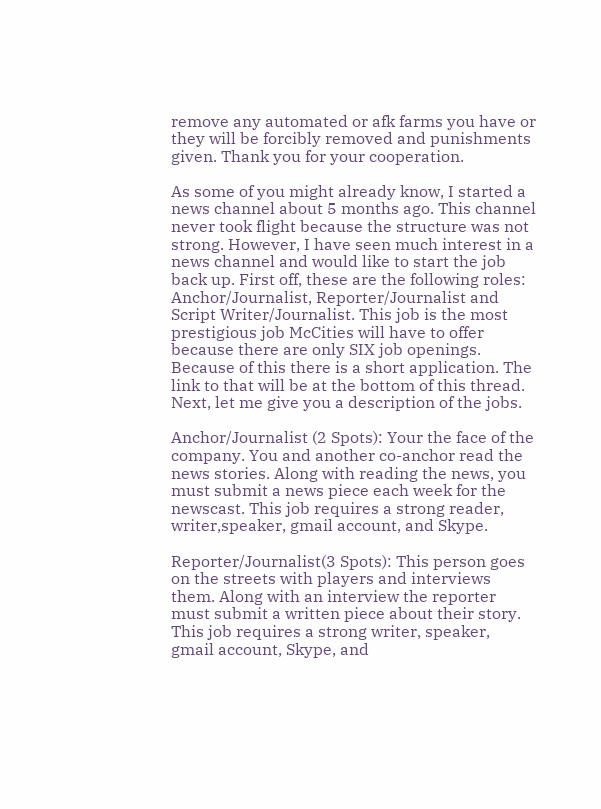remove any automated or afk farms you have or they will be forcibly removed and punishments given. Thank you for your cooperation.

As some of you might already know, I started a news channel about 5 months ago. This channel never took flight because the structure was not strong. However, I have seen much interest in a news channel and would like to start the job back up. First off, these are the following roles: Anchor/Journalist, Reporter/Journalist and Script Writer/Journalist. This job is the most prestigious job McCities will have to offer because there are only SIX job openings. Because of this there is a short application. The link to that will be at the bottom of this thread. Next, let me give you a description of the jobs.

Anchor/Journalist (2 Spots): Your the face of the company. You and another co-anchor read the news stories. Along with reading the news, you must submit a news piece each week for the newscast. This job requires a strong reader, writer,speaker, gmail account, and Skype.

Reporter/Journalist(3 Spots): This person goes on the streets with players and interviews them. Along with an interview the reporter must submit a written piece about their story. This job requires a strong writer, speaker, gmail account, Skype, and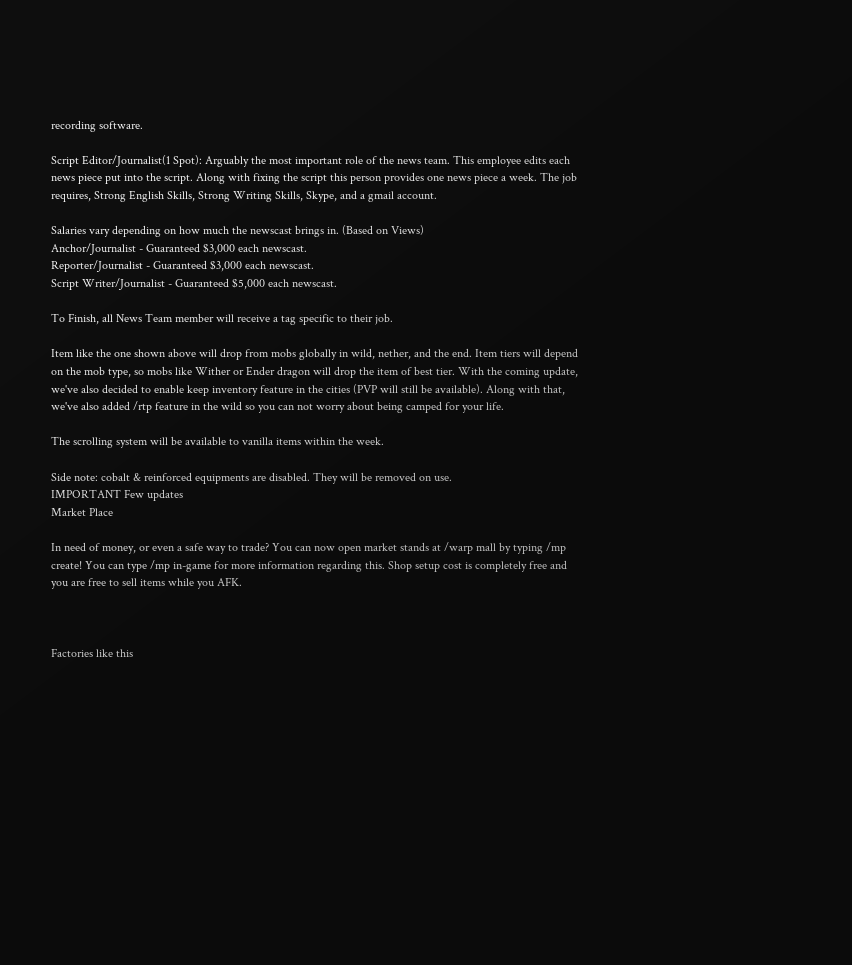recording software.

Script Editor/Journalist(1 Spot): Arguably the most important role of the news team. This employee edits each news piece put into the script. Along with fixing the script this person provides one news piece a week. The job requires, Strong English Skills, Strong Writing Skills, Skype, and a gmail account.

Salaries vary depending on how much the newscast brings in. (Based on Views)
Anchor/Journalist - Guaranteed $3,000 each newscast.
Reporter/Journalist - Guaranteed $3,000 each newscast.
Script Writer/Journalist - Guaranteed $5,000 each newscast.

To Finish, all News Team member will receive a tag specific to their job.

Item like the one shown above will drop from mobs globally in wild, nether, and the end. Item tiers will depend on the mob type, so mobs like Wither or Ender dragon will drop the item of best tier. With the coming update, we've also decided to enable keep inventory feature in the cities (PVP will still be available). Along with that, we've also added /rtp feature in the wild so you can not worry about being camped for your life.

The scrolling system will be available to vanilla items within the week.

Side note: cobalt & reinforced equipments are disabled. They will be removed on use.
IMPORTANT Few updates
Market Place

In need of money, or even a safe way to trade? You can now open market stands at /warp mall by typing /mp create! You can type /mp in-game for more information regarding this. Shop setup cost is completely free and you are free to sell items while you AFK.



Factories like this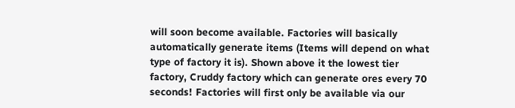will soon become available. Factories will basically automatically generate items (Items will depend on what type of factory it is). Shown above it the lowest tier factory, Cruddy factory which can generate ores every 70 seconds! Factories will first only be available via our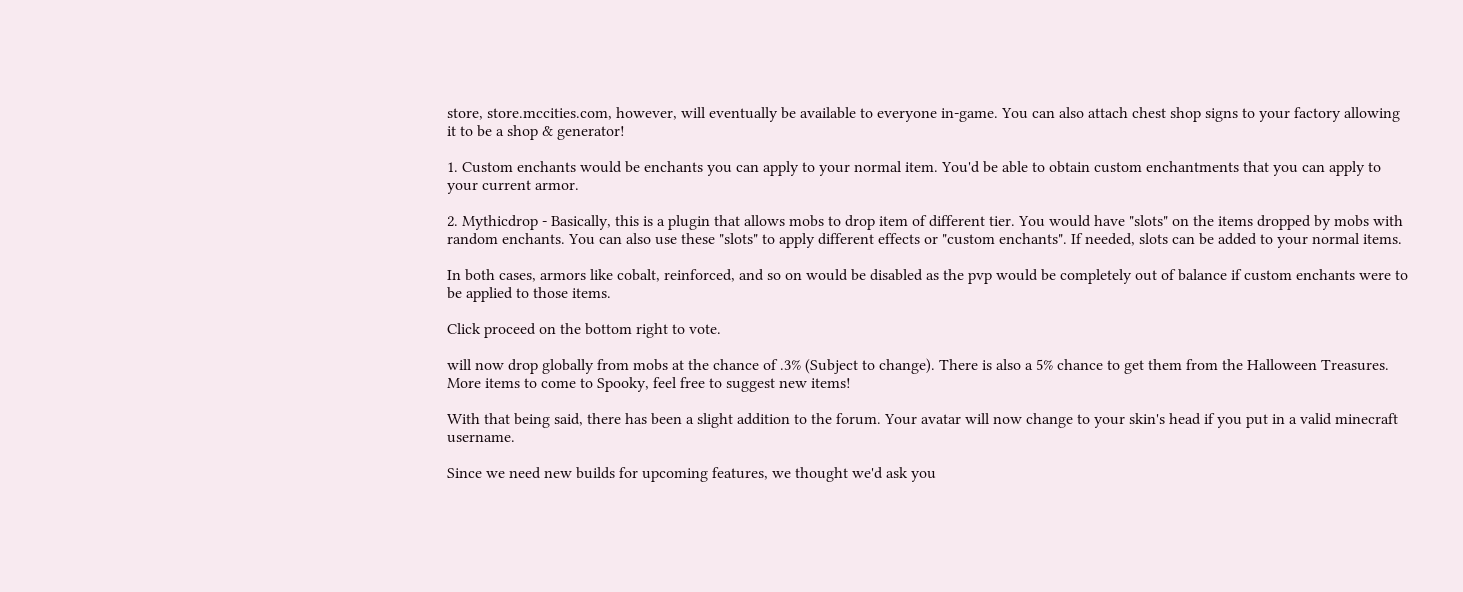store, store.mccities.com, however, will eventually be available to everyone in-game. You can also attach chest shop signs to your factory allowing it to be a shop & generator!

1. Custom enchants would be enchants you can apply to your normal item. You'd be able to obtain custom enchantments that you can apply to your current armor.

2. Mythicdrop - Basically, this is a plugin that allows mobs to drop item of different tier. You would have "slots" on the items dropped by mobs with random enchants. You can also use these "slots" to apply different effects or "custom enchants". If needed, slots can be added to your normal items.

In both cases, armors like cobalt, reinforced, and so on would be disabled as the pvp would be completely out of balance if custom enchants were to be applied to those items.

Click proceed on the bottom right to vote.

will now drop globally from mobs at the chance of .3% (Subject to change). There is also a 5% chance to get them from the Halloween Treasures. More items to come to Spooky, feel free to suggest new items!

With that being said, there has been a slight addition to the forum. Your avatar will now change to your skin's head if you put in a valid minecraft username.

Since we need new builds for upcoming features, we thought we'd ask you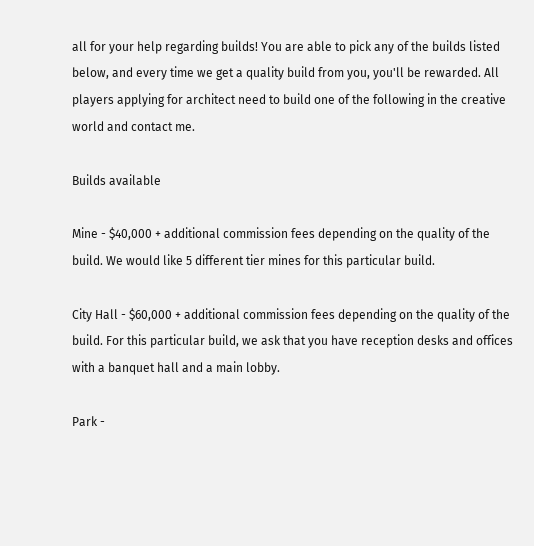all for your help regarding builds! You are able to pick any of the builds listed below, and every time we get a quality build from you, you'll be rewarded. All players applying for architect need to build one of the following in the creative world and contact me.

Builds available

Mine - $40,000 + additional commission fees depending on the quality of the build. We would like 5 different tier mines for this particular build.

City Hall - $60,000 + additional commission fees depending on the quality of the build. For this particular build, we ask that you have reception desks and offices with a banquet hall and a main lobby.

Park -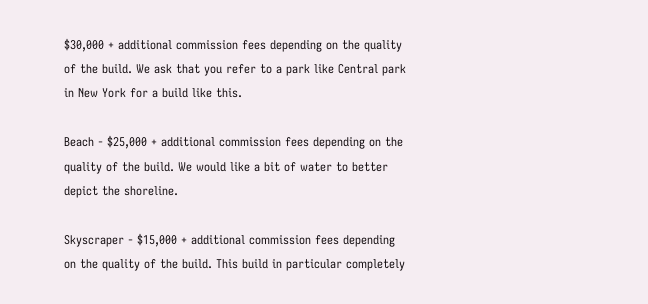$30,000 + additional commission fees depending on the quality of the build. We ask that you refer to a park like Central park in New York for a build like this.

Beach - $25,000 + additional commission fees depending on the quality of the build. We would like a bit of water to better depict the shoreline.

Skyscraper - $15,000 + additional commission fees depending on the quality of the build. This build in particular completely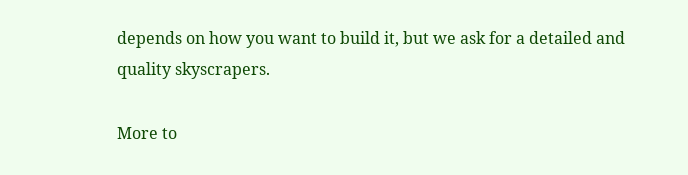depends on how you want to build it, but we ask for a detailed and quality skyscrapers.

More to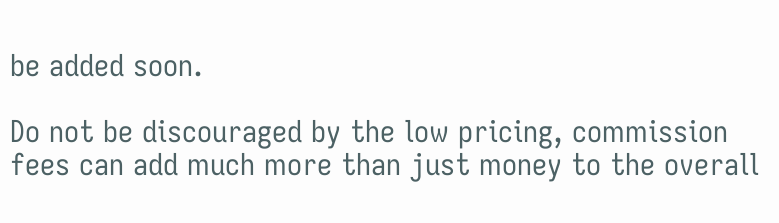be added soon.

Do not be discouraged by the low pricing, commission fees can add much more than just money to the overall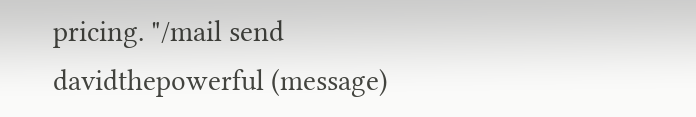pricing. "/mail send davidthepowerful (message)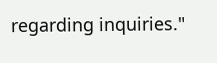regarding inquiries."